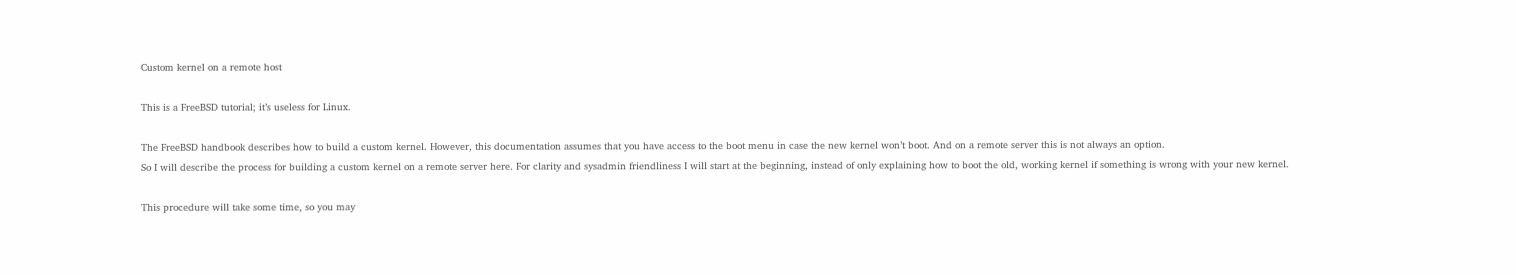Custom kernel on a remote host

This is a FreeBSD tutorial; it’s useless for Linux.

The FreeBSD handbook describes how to build a custom kernel. However, this documentation assumes that you have access to the boot menu in case the new kernel won’t boot. And on a remote server this is not always an option.
So I will describe the process for building a custom kernel on a remote server here. For clarity and sysadmin friendliness I will start at the beginning, instead of only explaining how to boot the old, working kernel if something is wrong with your new kernel.

This procedure will take some time, so you may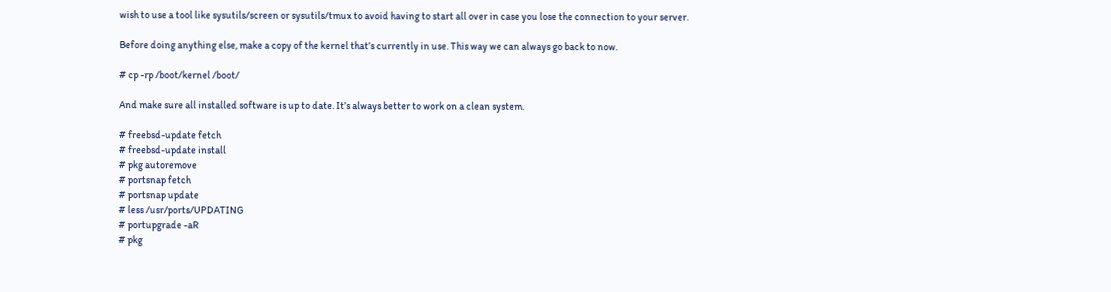wish to use a tool like sysutils/screen or sysutils/tmux to avoid having to start all over in case you lose the connection to your server.

Before doing anything else, make a copy of the kernel that’s currently in use. This way we can always go back to now.

# cp -rp /boot/kernel /boot/

And make sure all installed software is up to date. It’s always better to work on a clean system.

# freebsd-update fetch
# freebsd-update install
# pkg autoremove
# portsnap fetch
# portsnap update
# less /usr/ports/UPDATING
# portupgrade -aR
# pkg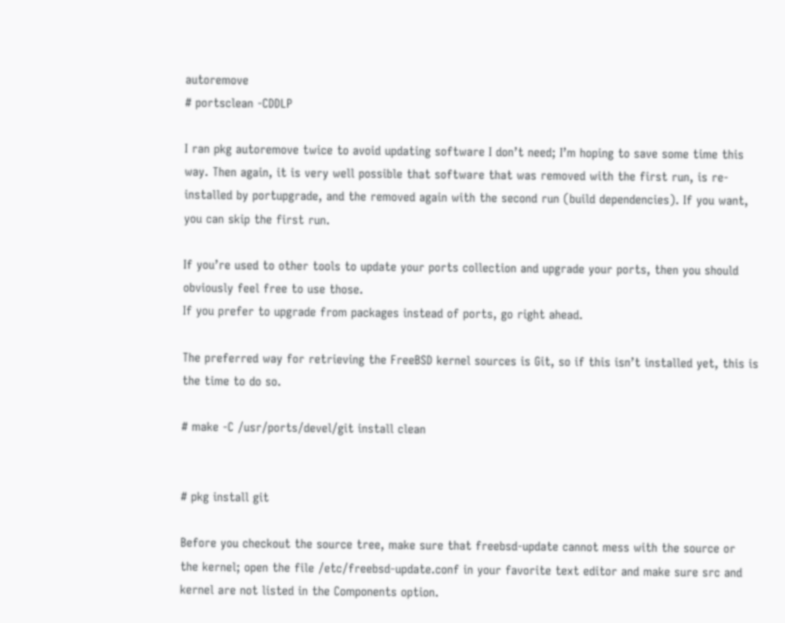autoremove
# portsclean -CDDLP

I ran pkg autoremove twice to avoid updating software I don’t need; I’m hoping to save some time this way. Then again, it is very well possible that software that was removed with the first run, is re-installed by portupgrade, and the removed again with the second run (build dependencies). If you want, you can skip the first run.

If you’re used to other tools to update your ports collection and upgrade your ports, then you should obviously feel free to use those.
If you prefer to upgrade from packages instead of ports, go right ahead.

The preferred way for retrieving the FreeBSD kernel sources is Git, so if this isn’t installed yet, this is the time to do so.

# make -C /usr/ports/devel/git install clean


# pkg install git

Before you checkout the source tree, make sure that freebsd-update cannot mess with the source or the kernel; open the file /etc/freebsd-update.conf in your favorite text editor and make sure src and kernel are not listed in the Components option.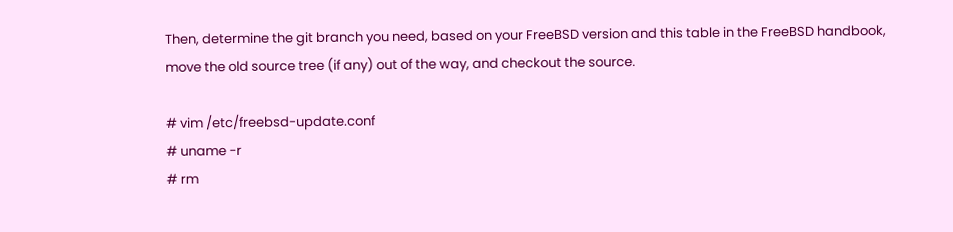Then, determine the git branch you need, based on your FreeBSD version and this table in the FreeBSD handbook, move the old source tree (if any) out of the way, and checkout the source.

# vim /etc/freebsd-update.conf
# uname -r
# rm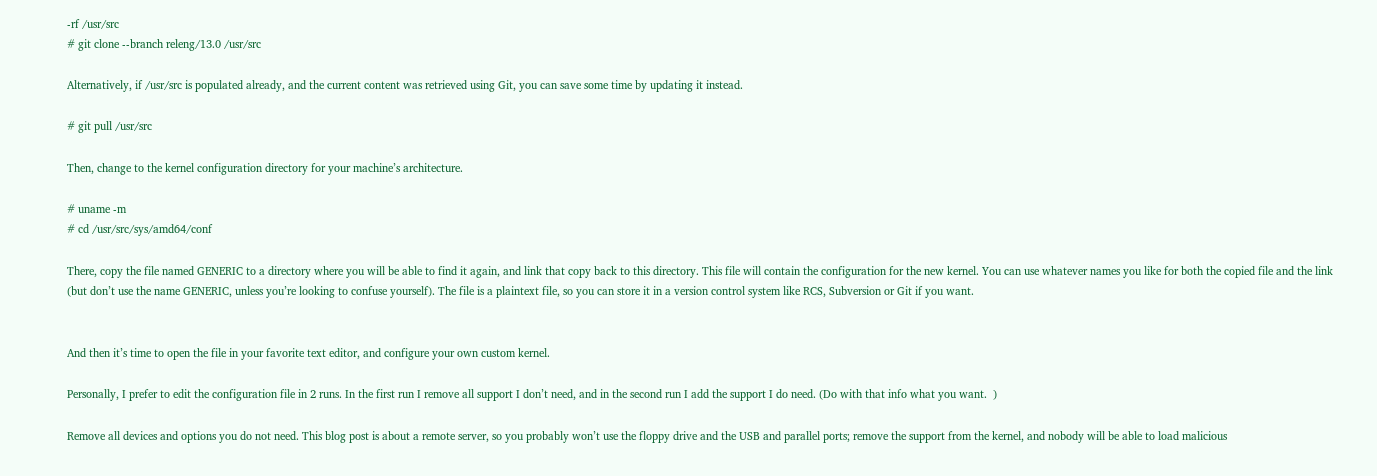-rf /usr/src
# git clone --branch releng/13.0 /usr/src

Alternatively, if /usr/src is populated already, and the current content was retrieved using Git, you can save some time by updating it instead.

# git pull /usr/src

Then, change to the kernel configuration directory for your machine’s architecture.

# uname -m
# cd /usr/src/sys/amd64/conf

There, copy the file named GENERIC to a directory where you will be able to find it again, and link that copy back to this directory. This file will contain the configuration for the new kernel. You can use whatever names you like for both the copied file and the link (but don’t use the name GENERIC, unless you’re looking to confuse yourself). The file is a plaintext file, so you can store it in a version control system like RCS, Subversion or Git if you want.


And then it’s time to open the file in your favorite text editor, and configure your own custom kernel.

Personally, I prefer to edit the configuration file in 2 runs. In the first run I remove all support I don’t need, and in the second run I add the support I do need. (Do with that info what you want.  )

Remove all devices and options you do not need. This blog post is about a remote server, so you probably won’t use the floppy drive and the USB and parallel ports; remove the support from the kernel, and nobody will be able to load malicious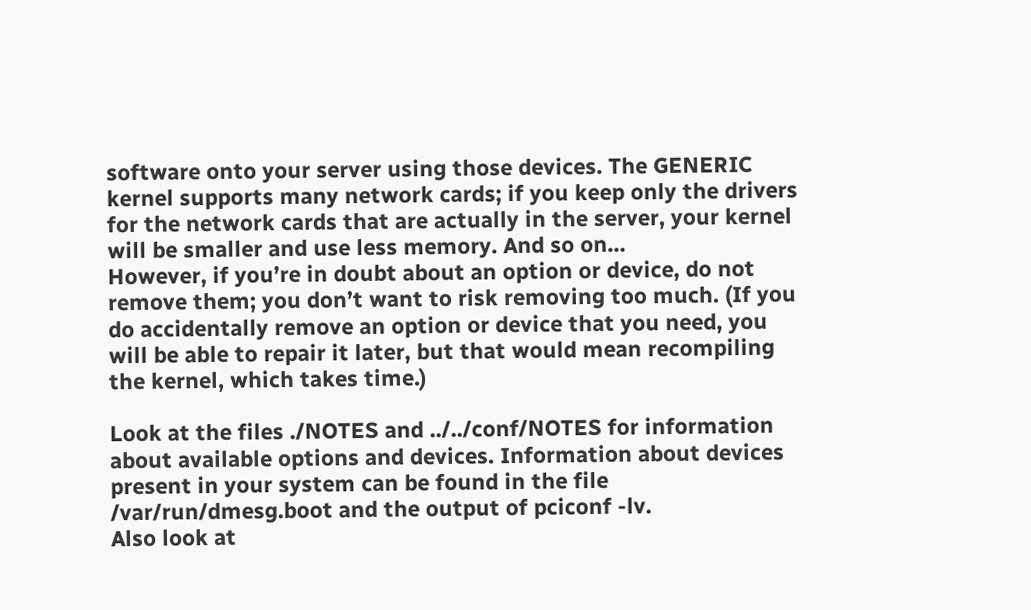software onto your server using those devices. The GENERIC kernel supports many network cards; if you keep only the drivers for the network cards that are actually in the server, your kernel will be smaller and use less memory. And so on…
However, if you’re in doubt about an option or device, do not remove them; you don’t want to risk removing too much. (If you do accidentally remove an option or device that you need, you will be able to repair it later, but that would mean recompiling the kernel, which takes time.)

Look at the files ./NOTES and ../../conf/NOTES for information about available options and devices. Information about devices present in your system can be found in the file /var/run/dmesg.boot and the output of pciconf -lv.
Also look at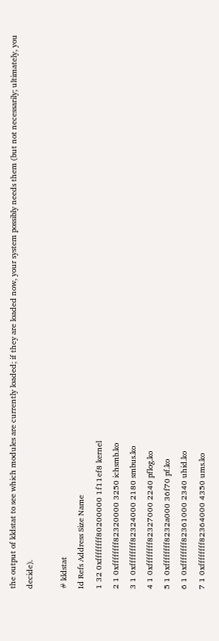the output of kldstat to see which modules are currently loaded; if they are loaded now, your system possibly needs them (but not necessarily; ultimately, you decide).

# kldstat
Id Refs Address Size Name
1 32 0xffffffff80200000 1f11ef8 kernel
2 1 0xffffffff82320000 3250 ichsmb.ko
3 1 0xffffffff82324000 2180 smbus.ko
4 1 0xffffffff82327000 2240 pflog.ko
5 1 0xffffffff8232a000 36f70 pf.ko
6 1 0xffffffff82361000 2340 uhid.ko
7 1 0xffffffff82364000 4350 ums.ko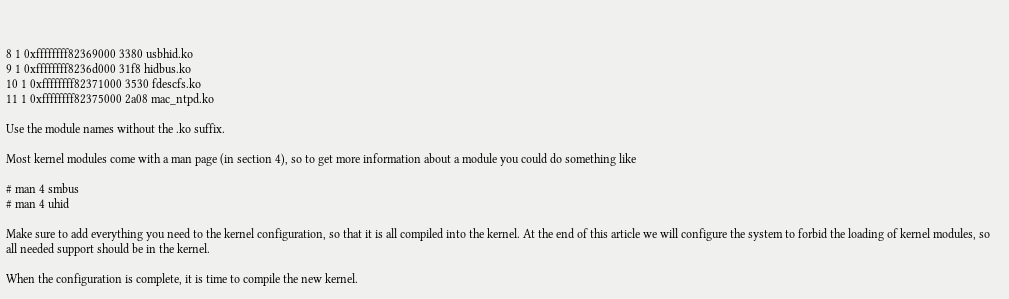8 1 0xffffffff82369000 3380 usbhid.ko
9 1 0xffffffff8236d000 31f8 hidbus.ko
10 1 0xffffffff82371000 3530 fdescfs.ko
11 1 0xffffffff82375000 2a08 mac_ntpd.ko

Use the module names without the .ko suffix.

Most kernel modules come with a man page (in section 4), so to get more information about a module you could do something like

# man 4 smbus
# man 4 uhid

Make sure to add everything you need to the kernel configuration, so that it is all compiled into the kernel. At the end of this article we will configure the system to forbid the loading of kernel modules, so all needed support should be in the kernel.

When the configuration is complete, it is time to compile the new kernel.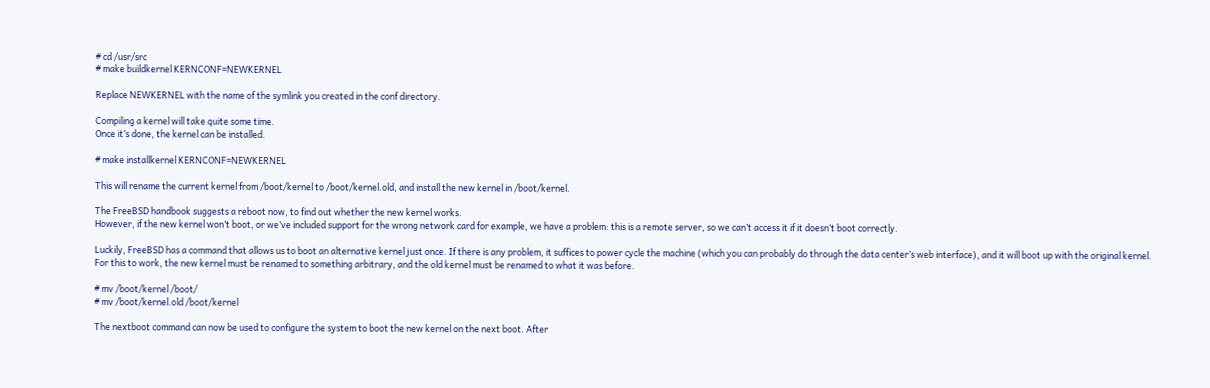# cd /usr/src
# make buildkernel KERNCONF=NEWKERNEL

Replace NEWKERNEL with the name of the symlink you created in the conf directory.

Compiling a kernel will take quite some time.
Once it’s done, the kernel can be installed.

# make installkernel KERNCONF=NEWKERNEL

This will rename the current kernel from /boot/kernel to /boot/kernel.old, and install the new kernel in /boot/kernel.

The FreeBSD handbook suggests a reboot now, to find out whether the new kernel works.
However, if the new kernel won’t boot, or we’ve included support for the wrong network card for example, we have a problem: this is a remote server, so we can’t access it if it doesn’t boot correctly.

Luckily, FreeBSD has a command that allows us to boot an alternative kernel just once. If there is any problem, it suffices to power cycle the machine (which you can probably do through the data center’s web interface), and it will boot up with the original kernel.
For this to work, the new kernel must be renamed to something arbitrary, and the old kernel must be renamed to what it was before.

# mv /boot/kernel /boot/
# mv /boot/kernel.old /boot/kernel

The nextboot command can now be used to configure the system to boot the new kernel on the next boot. After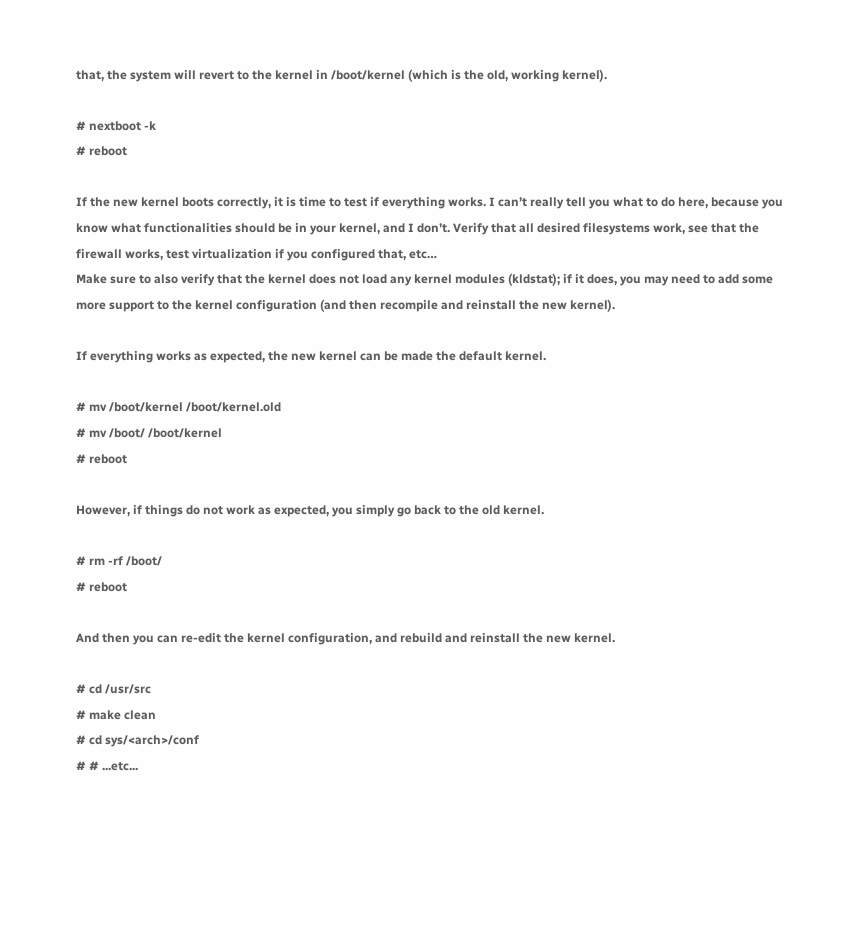that, the system will revert to the kernel in /boot/kernel (which is the old, working kernel).

# nextboot -k
# reboot

If the new kernel boots correctly, it is time to test if everything works. I can’t really tell you what to do here, because you know what functionalities should be in your kernel, and I don’t. Verify that all desired filesystems work, see that the firewall works, test virtualization if you configured that, etc…
Make sure to also verify that the kernel does not load any kernel modules (kldstat); if it does, you may need to add some more support to the kernel configuration (and then recompile and reinstall the new kernel).

If everything works as expected, the new kernel can be made the default kernel.

# mv /boot/kernel /boot/kernel.old
# mv /boot/ /boot/kernel
# reboot

However, if things do not work as expected, you simply go back to the old kernel.

# rm -rf /boot/
# reboot

And then you can re-edit the kernel configuration, and rebuild and reinstall the new kernel.

# cd /usr/src
# make clean
# cd sys/<arch>/conf
# # ...etc...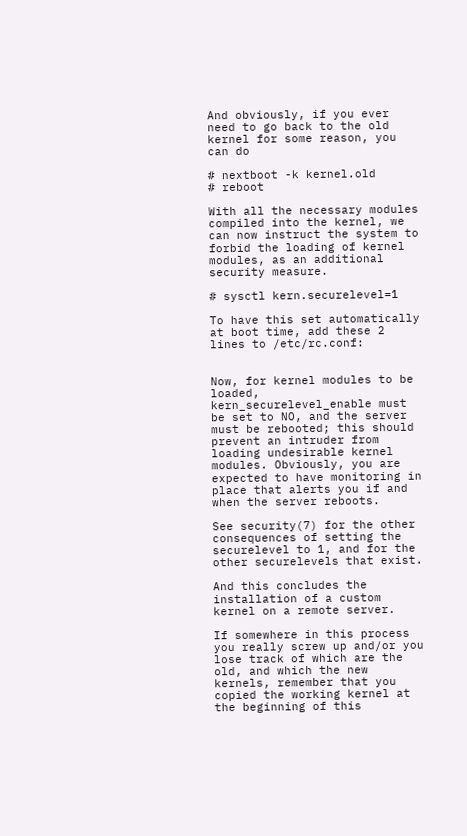And obviously, if you ever need to go back to the old kernel for some reason, you can do

# nextboot -k kernel.old
# reboot

With all the necessary modules compiled into the kernel, we can now instruct the system to forbid the loading of kernel modules, as an additional security measure.

# sysctl kern.securelevel=1

To have this set automatically at boot time, add these 2 lines to /etc/rc.conf:


Now, for kernel modules to be loaded, kern_securelevel_enable must be set to NO, and the server must be rebooted; this should prevent an intruder from loading undesirable kernel modules. Obviously, you are expected to have monitoring in place that alerts you if and when the server reboots.

See security(7) for the other consequences of setting the securelevel to 1, and for the other securelevels that exist.

And this concludes the installation of a custom kernel on a remote server.

If somewhere in this process you really screw up and/or you lose track of which are the old, and which the new kernels, remember that you copied the working kernel at the beginning of this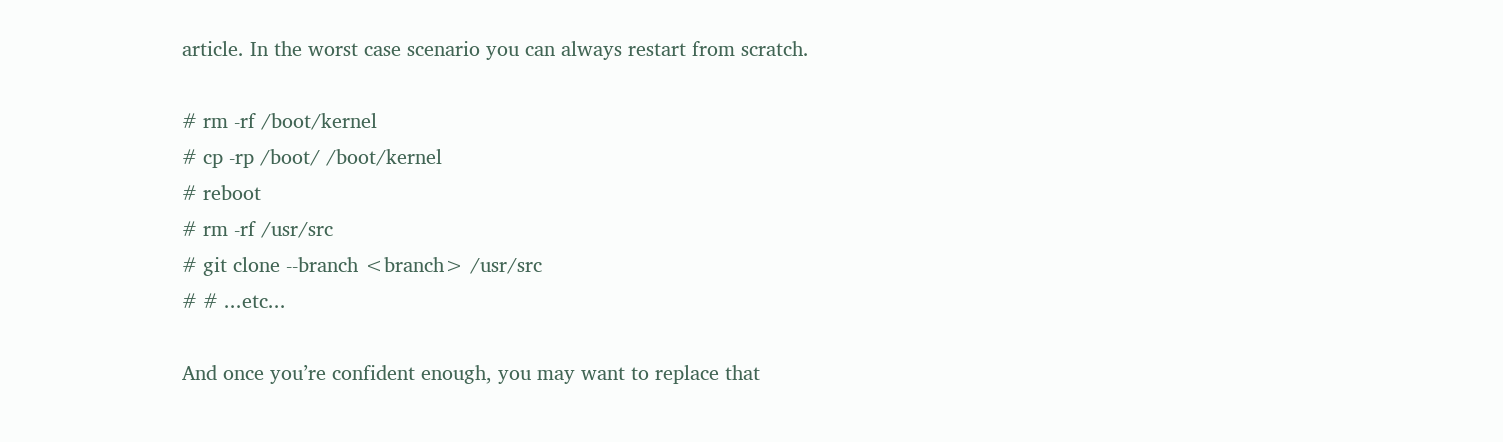article. In the worst case scenario you can always restart from scratch.

# rm -rf /boot/kernel
# cp -rp /boot/ /boot/kernel
# reboot
# rm -rf /usr/src
# git clone --branch <branch> /usr/src
# # ...etc...

And once you’re confident enough, you may want to replace that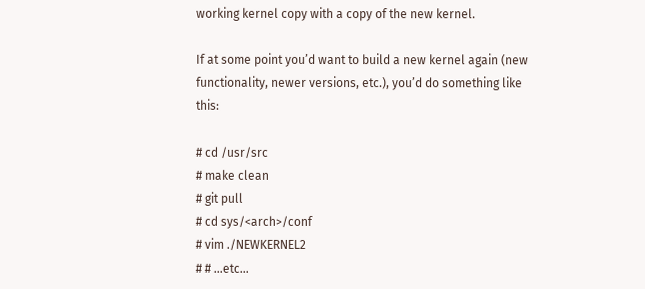working kernel copy with a copy of the new kernel.

If at some point you’d want to build a new kernel again (new functionality, newer versions, etc.), you’d do something like this:

# cd /usr/src
# make clean
# git pull
# cd sys/<arch>/conf
# vim ./NEWKERNEL2
# # ...etc...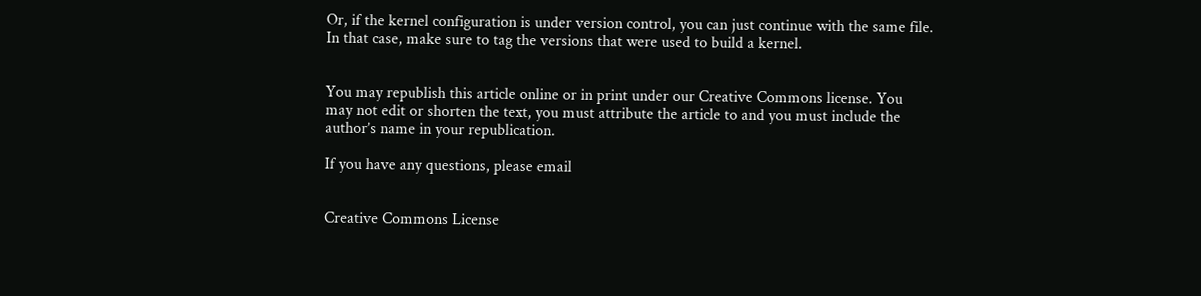Or, if the kernel configuration is under version control, you can just continue with the same file. In that case, make sure to tag the versions that were used to build a kernel.


You may republish this article online or in print under our Creative Commons license. You may not edit or shorten the text, you must attribute the article to and you must include the author’s name in your republication.

If you have any questions, please email


Creative Commons License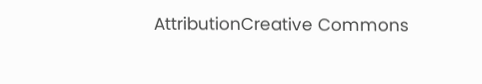AttributionCreative Commons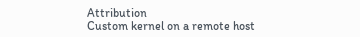Attribution
Custom kernel on a remote host